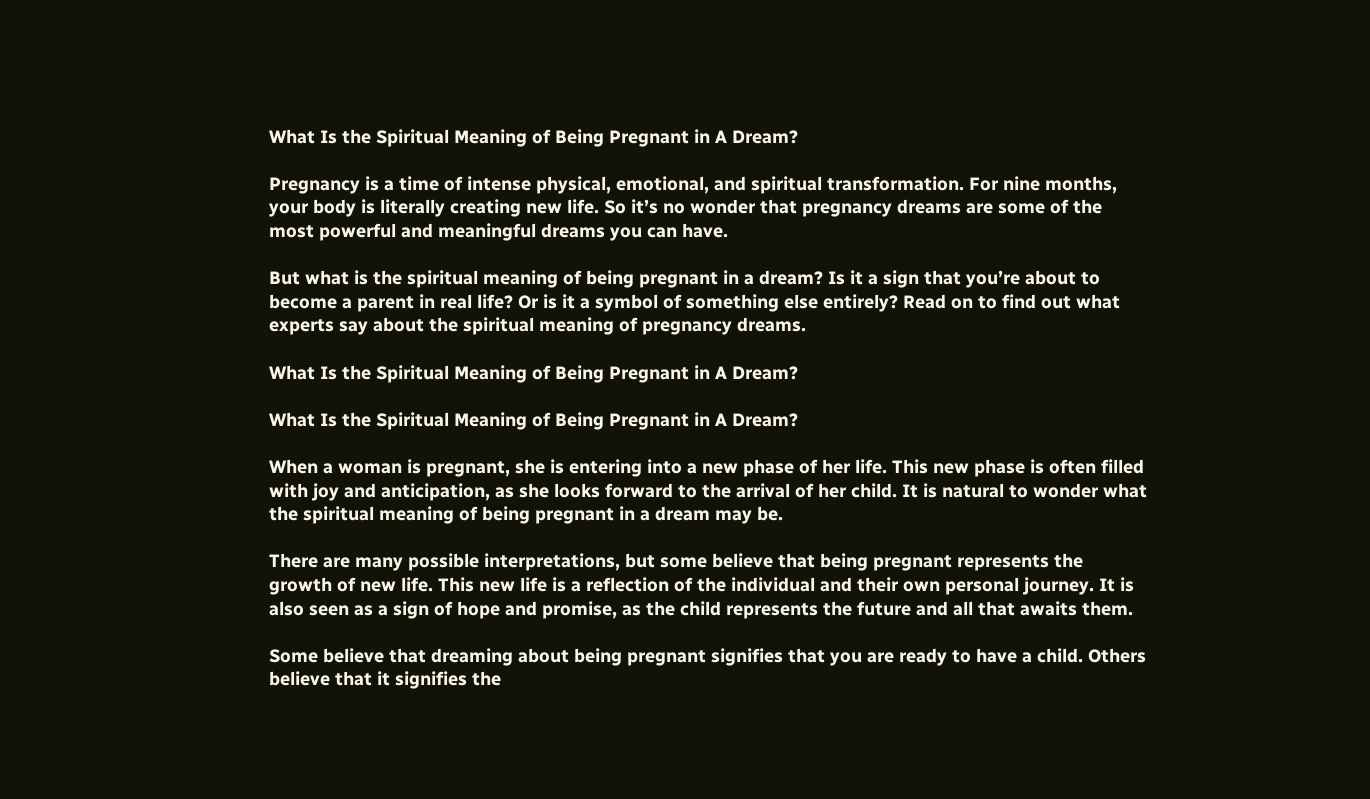What Is the Spiritual Meaning of Being Pregnant in A Dream?

Pregnancy is a time of intense physical, emotional, and spiritual transformation. For nine months, your body is literally creating new life. So it’s no wonder that pregnancy dreams are some of the most powerful and meaningful dreams you can have.

But what is the spiritual meaning of being pregnant in a dream? Is it a sign that you’re about to become a parent in real life? Or is it a symbol of something else entirely? Read on to find out what experts say about the spiritual meaning of pregnancy dreams.

What Is the Spiritual Meaning of Being Pregnant in A Dream?

What Is the Spiritual Meaning of Being Pregnant in A Dream?

When a woman is pregnant, she is entering into a new phase of her life. This new phase is often filled with joy and anticipation, as she looks forward to the arrival of her child. It is natural to wonder what the spiritual meaning of being pregnant in a dream may be.

There are many possible interpretations, but some believe that being pregnant represents the growth of new life. This new life is a reflection of the individual and their own personal journey. It is also seen as a sign of hope and promise, as the child represents the future and all that awaits them.

Some believe that dreaming about being pregnant signifies that you are ready to have a child. Others believe that it signifies the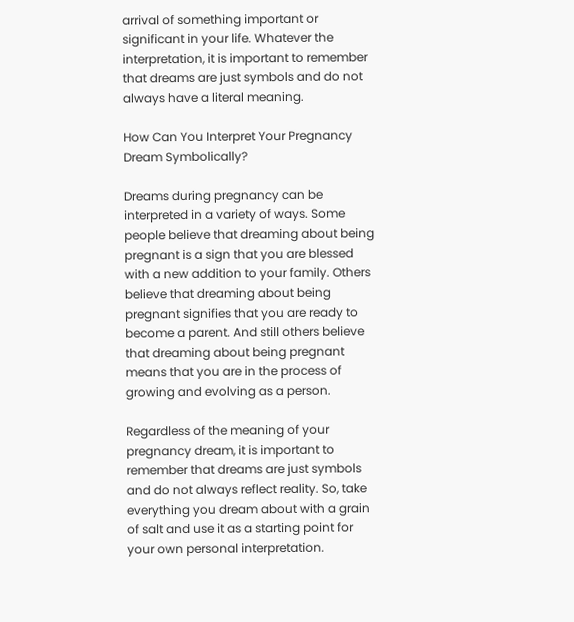arrival of something important or significant in your life. Whatever the interpretation, it is important to remember that dreams are just symbols and do not always have a literal meaning.

How Can You Interpret Your Pregnancy Dream Symbolically?

Dreams during pregnancy can be interpreted in a variety of ways. Some people believe that dreaming about being pregnant is a sign that you are blessed with a new addition to your family. Others believe that dreaming about being pregnant signifies that you are ready to become a parent. And still others believe that dreaming about being pregnant means that you are in the process of growing and evolving as a person.

Regardless of the meaning of your pregnancy dream, it is important to remember that dreams are just symbols and do not always reflect reality. So, take everything you dream about with a grain of salt and use it as a starting point for your own personal interpretation.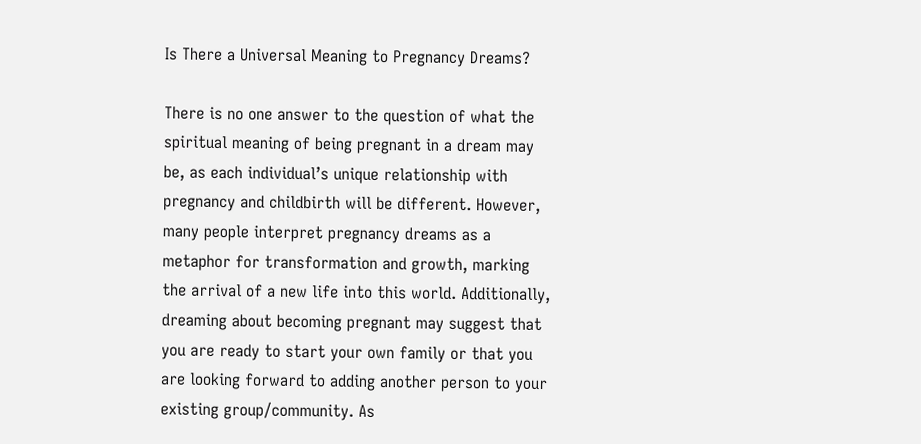Is There a Universal Meaning to Pregnancy Dreams?

There is no one answer to the question of what the spiritual meaning of being pregnant in a dream may be, as each individual’s unique relationship with pregnancy and childbirth will be different. However, many people interpret pregnancy dreams as a metaphor for transformation and growth, marking the arrival of a new life into this world. Additionally, dreaming about becoming pregnant may suggest that you are ready to start your own family or that you are looking forward to adding another person to your existing group/community. As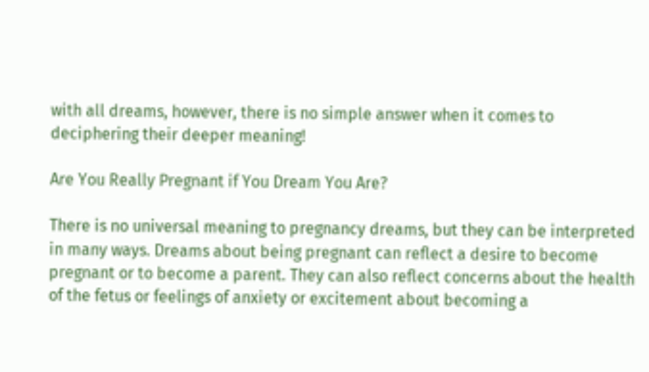with all dreams, however, there is no simple answer when it comes to deciphering their deeper meaning!

Are You Really Pregnant if You Dream You Are?

There is no universal meaning to pregnancy dreams, but they can be interpreted in many ways. Dreams about being pregnant can reflect a desire to become pregnant or to become a parent. They can also reflect concerns about the health of the fetus or feelings of anxiety or excitement about becoming a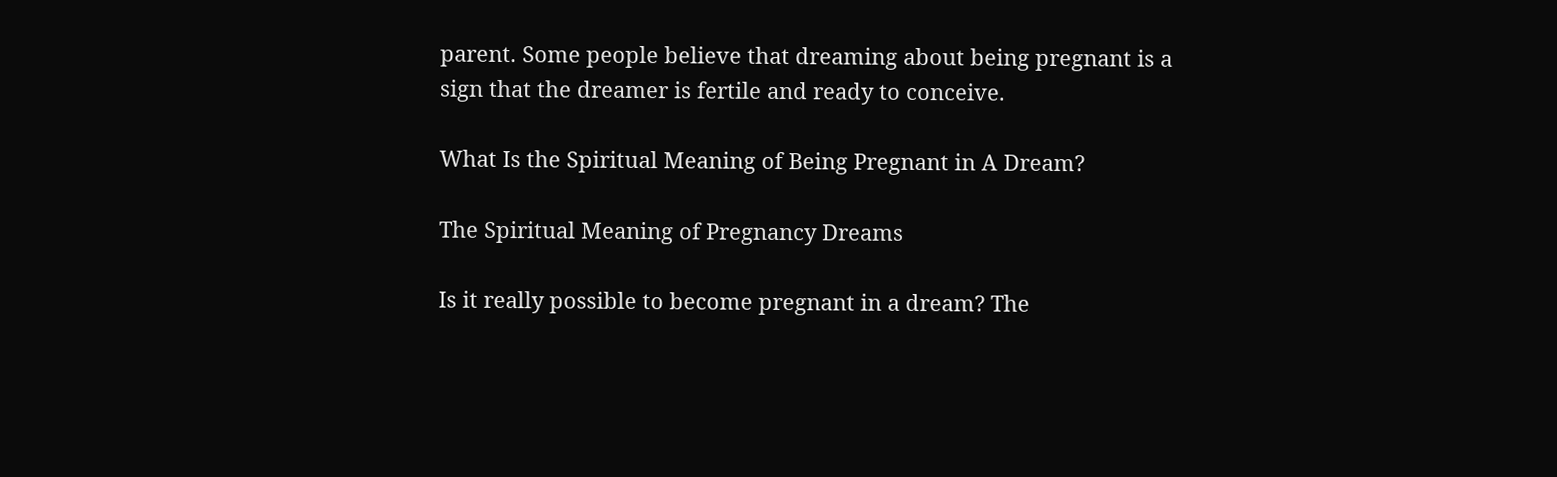parent. Some people believe that dreaming about being pregnant is a sign that the dreamer is fertile and ready to conceive.

What Is the Spiritual Meaning of Being Pregnant in A Dream?

The Spiritual Meaning of Pregnancy Dreams

Is it really possible to become pregnant in a dream? The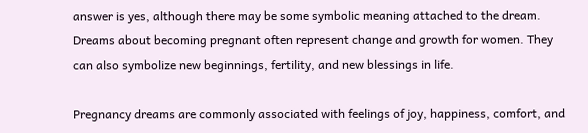answer is yes, although there may be some symbolic meaning attached to the dream. Dreams about becoming pregnant often represent change and growth for women. They can also symbolize new beginnings, fertility, and new blessings in life.

Pregnancy dreams are commonly associated with feelings of joy, happiness, comfort, and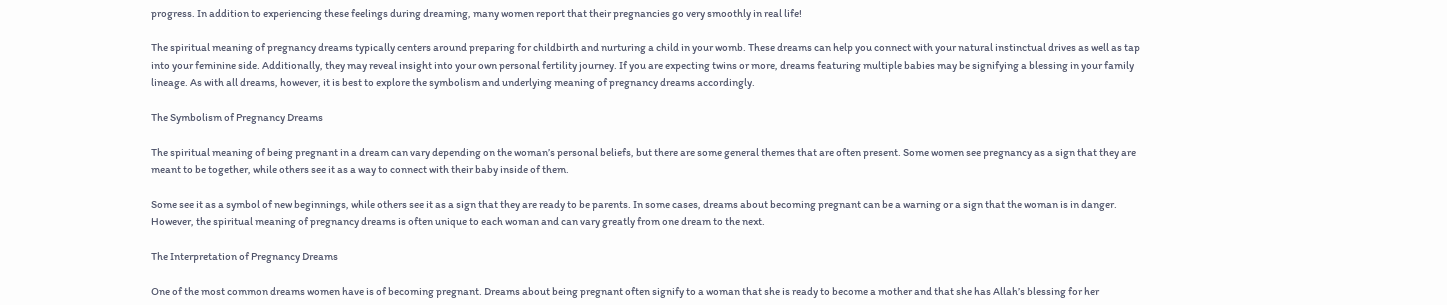progress. In addition to experiencing these feelings during dreaming, many women report that their pregnancies go very smoothly in real life!

The spiritual meaning of pregnancy dreams typically centers around preparing for childbirth and nurturing a child in your womb. These dreams can help you connect with your natural instinctual drives as well as tap into your feminine side. Additionally, they may reveal insight into your own personal fertility journey. If you are expecting twins or more, dreams featuring multiple babies may be signifying a blessing in your family lineage. As with all dreams, however, it is best to explore the symbolism and underlying meaning of pregnancy dreams accordingly.

The Symbolism of Pregnancy Dreams

The spiritual meaning of being pregnant in a dream can vary depending on the woman’s personal beliefs, but there are some general themes that are often present. Some women see pregnancy as a sign that they are meant to be together, while others see it as a way to connect with their baby inside of them.

Some see it as a symbol of new beginnings, while others see it as a sign that they are ready to be parents. In some cases, dreams about becoming pregnant can be a warning or a sign that the woman is in danger. However, the spiritual meaning of pregnancy dreams is often unique to each woman and can vary greatly from one dream to the next.

The Interpretation of Pregnancy Dreams

One of the most common dreams women have is of becoming pregnant. Dreams about being pregnant often signify to a woman that she is ready to become a mother and that she has Allah’s blessing for her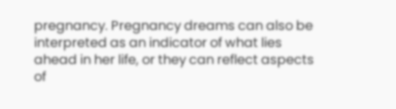pregnancy. Pregnancy dreams can also be interpreted as an indicator of what lies ahead in her life, or they can reflect aspects of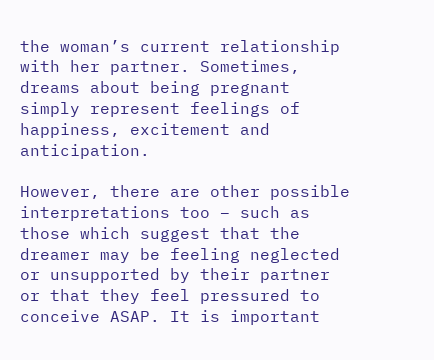the woman’s current relationship with her partner. Sometimes, dreams about being pregnant simply represent feelings of happiness, excitement and anticipation.

However, there are other possible interpretations too – such as those which suggest that the dreamer may be feeling neglected or unsupported by their partner or that they feel pressured to conceive ASAP. It is important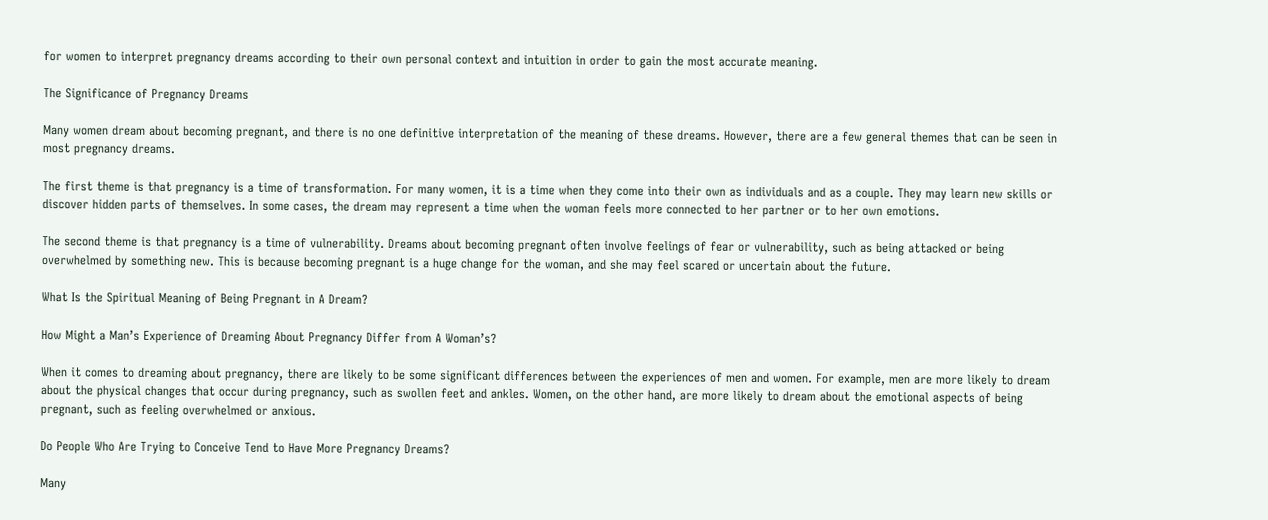for women to interpret pregnancy dreams according to their own personal context and intuition in order to gain the most accurate meaning.

The Significance of Pregnancy Dreams

Many women dream about becoming pregnant, and there is no one definitive interpretation of the meaning of these dreams. However, there are a few general themes that can be seen in most pregnancy dreams.

The first theme is that pregnancy is a time of transformation. For many women, it is a time when they come into their own as individuals and as a couple. They may learn new skills or discover hidden parts of themselves. In some cases, the dream may represent a time when the woman feels more connected to her partner or to her own emotions.

The second theme is that pregnancy is a time of vulnerability. Dreams about becoming pregnant often involve feelings of fear or vulnerability, such as being attacked or being overwhelmed by something new. This is because becoming pregnant is a huge change for the woman, and she may feel scared or uncertain about the future.

What Is the Spiritual Meaning of Being Pregnant in A Dream?

How Might a Man’s Experience of Dreaming About Pregnancy Differ from A Woman’s?

When it comes to dreaming about pregnancy, there are likely to be some significant differences between the experiences of men and women. For example, men are more likely to dream about the physical changes that occur during pregnancy, such as swollen feet and ankles. Women, on the other hand, are more likely to dream about the emotional aspects of being pregnant, such as feeling overwhelmed or anxious.

Do People Who Are Trying to Conceive Tend to Have More Pregnancy Dreams?

Many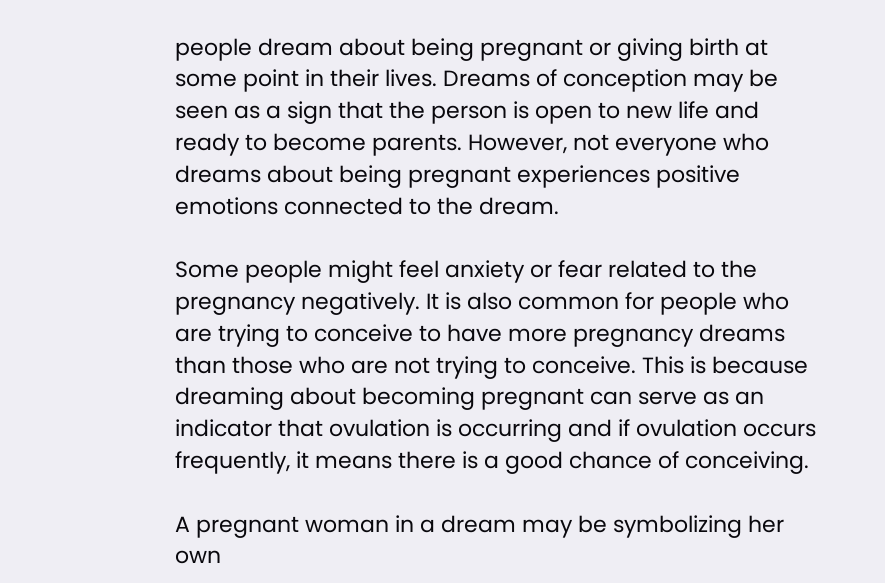people dream about being pregnant or giving birth at some point in their lives. Dreams of conception may be seen as a sign that the person is open to new life and ready to become parents. However, not everyone who dreams about being pregnant experiences positive emotions connected to the dream.

Some people might feel anxiety or fear related to the pregnancy negatively. It is also common for people who are trying to conceive to have more pregnancy dreams than those who are not trying to conceive. This is because dreaming about becoming pregnant can serve as an indicator that ovulation is occurring and if ovulation occurs frequently, it means there is a good chance of conceiving.

A pregnant woman in a dream may be symbolizing her own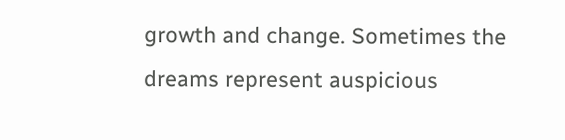growth and change. Sometimes the dreams represent auspicious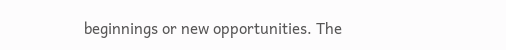beginnings or new opportunities. The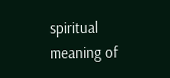spiritual meaning of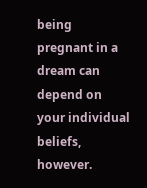being pregnant in a dream can depend on your individual beliefs, however.